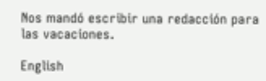Nos mandó escribir una redacción para las vacaciones.

English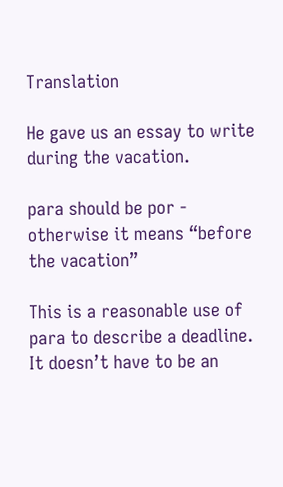Translation

He gave us an essay to write during the vacation.

para should be por - otherwise it means “before the vacation”

This is a reasonable use of para to describe a deadline. It doesn’t have to be an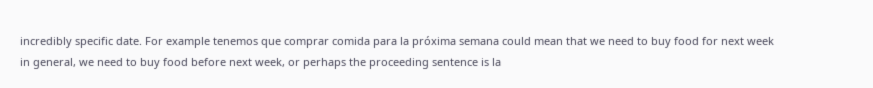incredibly specific date. For example tenemos que comprar comida para la próxima semana could mean that we need to buy food for next week in general, we need to buy food before next week, or perhaps the proceeding sentence is la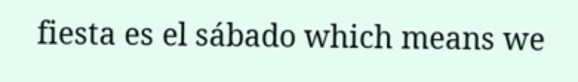fiesta es el sábado which means we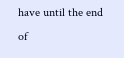have until the end of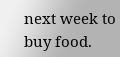next week to buy food.